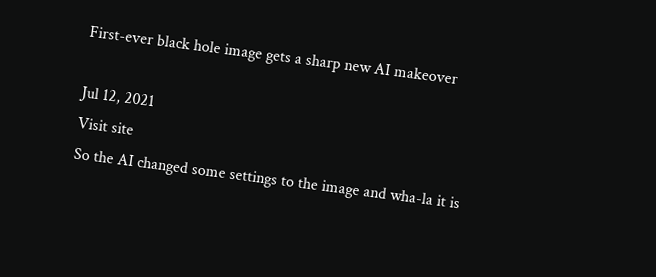First-ever black hole image gets a sharp new AI makeover

Jul 12, 2021
Visit site
So the AI changed some settings to the image and wha-la it is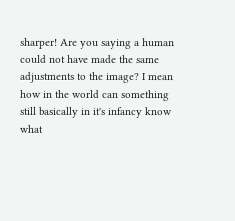sharper! Are you saying a human could not have made the same adjustments to the image? I mean how in the world can something still basically in it's infancy know what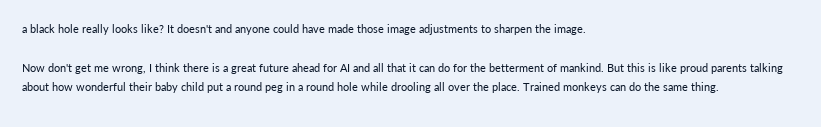a black hole really looks like? It doesn't and anyone could have made those image adjustments to sharpen the image.

Now don't get me wrong, I think there is a great future ahead for AI and all that it can do for the betterment of mankind. But this is like proud parents talking about how wonderful their baby child put a round peg in a round hole while drooling all over the place. Trained monkeys can do the same thing.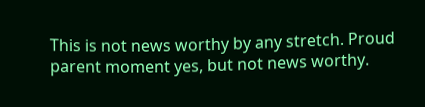This is not news worthy by any stretch. Proud parent moment yes, but not news worthy.